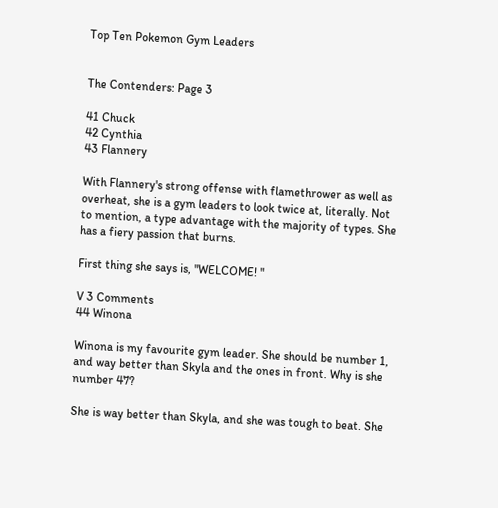Top Ten Pokemon Gym Leaders


The Contenders: Page 3

41 Chuck
42 Cynthia
43 Flannery

With Flannery's strong offense with flamethrower as well as overheat, she is a gym leaders to look twice at, literally. Not to mention, a type advantage with the majority of types. She has a fiery passion that burns.

First thing she says is, "WELCOME! "

V 3 Comments
44 Winona

Winona is my favourite gym leader. She should be number 1, and way better than Skyla and the ones in front. Why is she number 47?

She is way better than Skyla, and she was tough to beat. She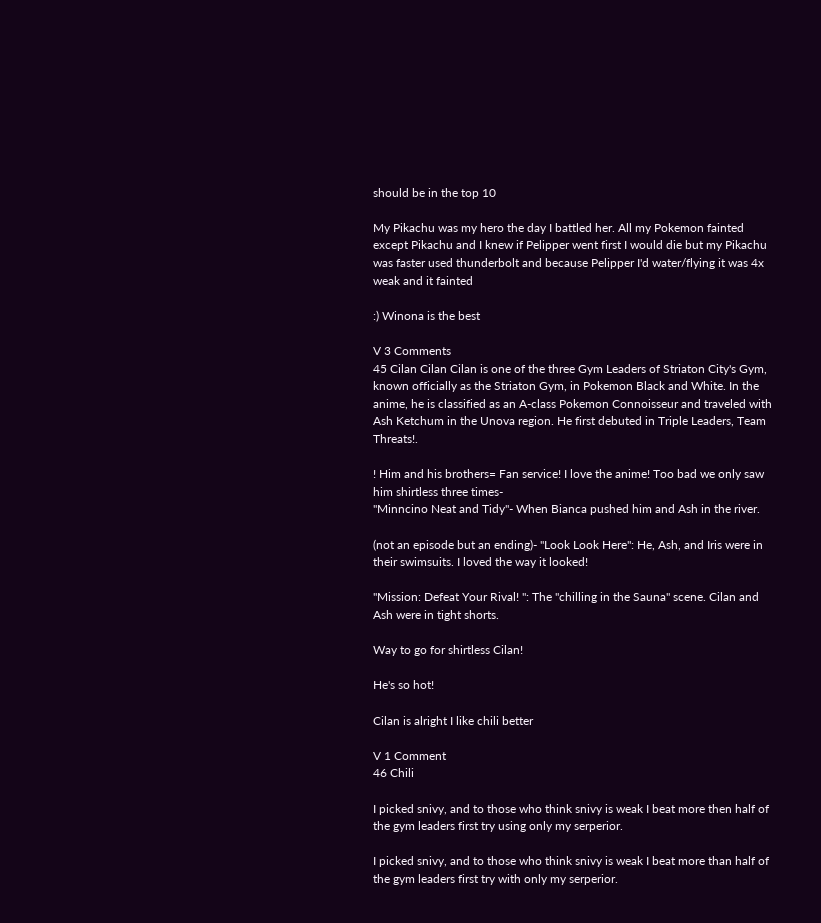should be in the top 10

My Pikachu was my hero the day I battled her. All my Pokemon fainted except Pikachu and I knew if Pelipper went first I would die but my Pikachu was faster used thunderbolt and because Pelipper I'd water/flying it was 4x weak and it fainted

:) Winona is the best

V 3 Comments
45 Cilan Cilan Cilan is one of the three Gym Leaders of Striaton City's Gym, known officially as the Striaton Gym, in Pokemon Black and White. In the anime, he is classified as an A-class Pokemon Connoisseur and traveled with Ash Ketchum in the Unova region. He first debuted in Triple Leaders, Team Threats!.

! Him and his brothers= Fan service! I love the anime! Too bad we only saw him shirtless three times-
"Minncino Neat and Tidy"- When Bianca pushed him and Ash in the river.

(not an episode but an ending)- "Look Look Here": He, Ash, and Iris were in their swimsuits. I loved the way it looked!

"Mission: Defeat Your Rival! ": The "chilling in the Sauna" scene. Cilan and Ash were in tight shorts.

Way to go for shirtless Cilan!

He's so hot!

Cilan is alright I like chili better

V 1 Comment
46 Chili

I picked snivy, and to those who think snivy is weak I beat more then half of the gym leaders first try using only my serperior.

I picked snivy, and to those who think snivy is weak I beat more than half of the gym leaders first try with only my serperior.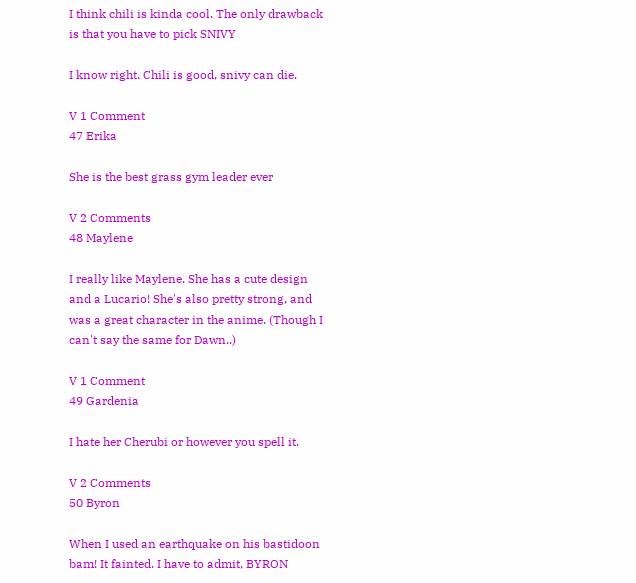I think chili is kinda cool. The only drawback is that you have to pick SNIVY

I know right. Chili is good, snivy can die.

V 1 Comment
47 Erika

She is the best grass gym leader ever

V 2 Comments
48 Maylene

I really like Maylene. She has a cute design and a Lucario! She's also pretty strong, and was a great character in the anime. (Though I can't say the same for Dawn..)

V 1 Comment
49 Gardenia

I hate her Cherubi or however you spell it.

V 2 Comments
50 Byron

When I used an earthquake on his bastidoon bam! It fainted. I have to admit, BYRON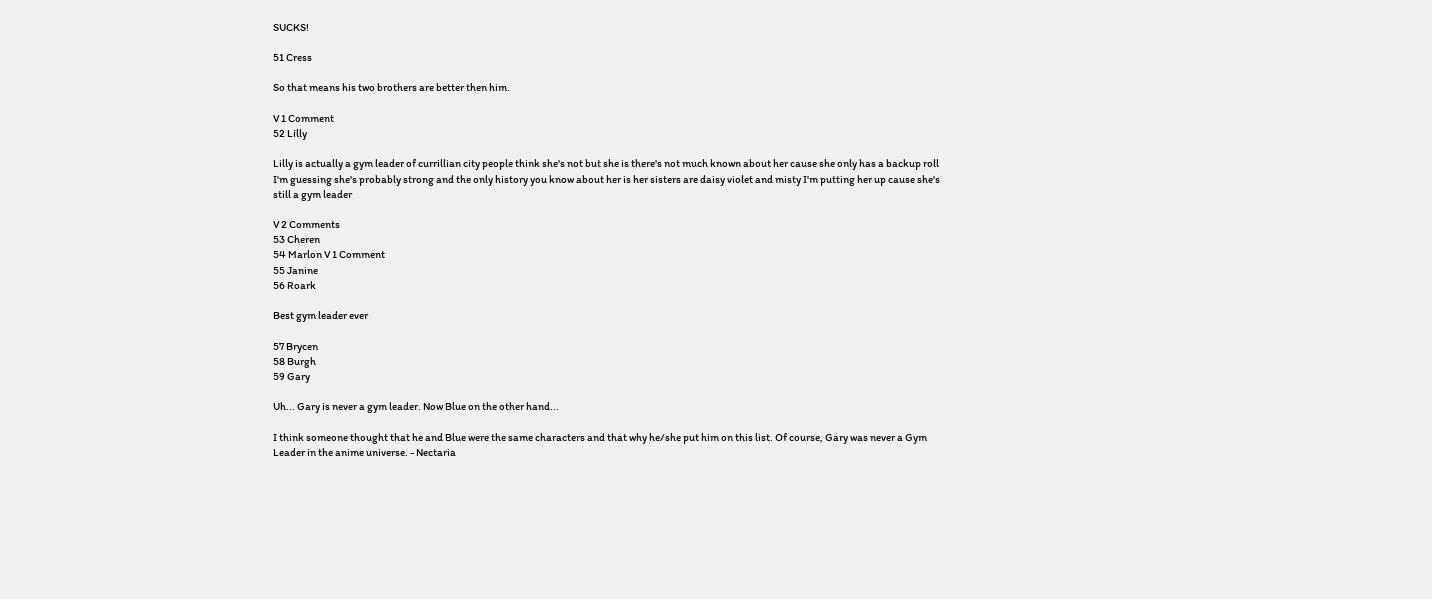SUCKS!

51 Cress

So that means his two brothers are better then him.

V 1 Comment
52 Lilly

Lilly is actually a gym leader of currillian city people think she's not but she is there's not much known about her cause she only has a backup roll I'm guessing she's probably strong and the only history you know about her is her sisters are daisy violet and misty I'm putting her up cause she's still a gym leader

V 2 Comments
53 Cheren
54 Marlon V 1 Comment
55 Janine
56 Roark

Best gym leader ever

57 Brycen
58 Burgh
59 Gary

Uh... Gary is never a gym leader. Now Blue on the other hand...

I think someone thought that he and Blue were the same characters and that why he/she put him on this list. Of course, Gary was never a Gym Leader in the anime universe. - Nectaria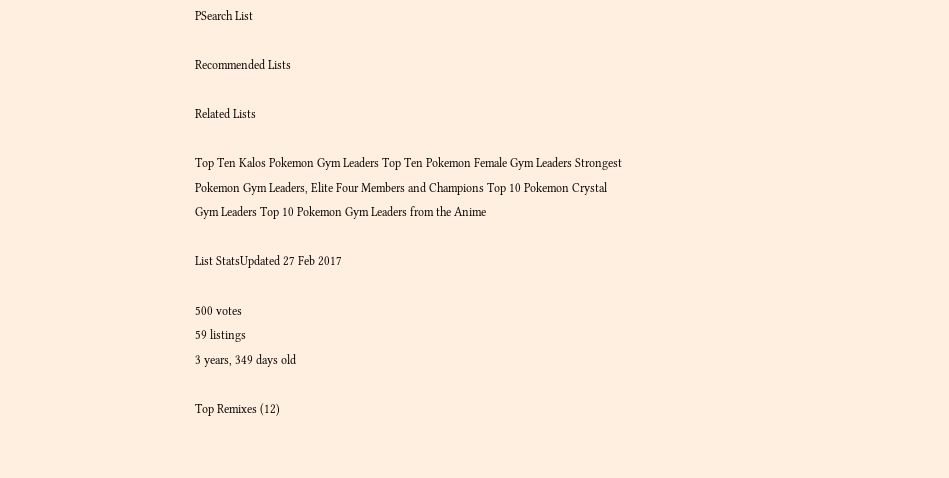PSearch List

Recommended Lists

Related Lists

Top Ten Kalos Pokemon Gym Leaders Top Ten Pokemon Female Gym Leaders Strongest Pokemon Gym Leaders, Elite Four Members and Champions Top 10 Pokemon Crystal Gym Leaders Top 10 Pokemon Gym Leaders from the Anime

List StatsUpdated 27 Feb 2017

500 votes
59 listings
3 years, 349 days old

Top Remixes (12)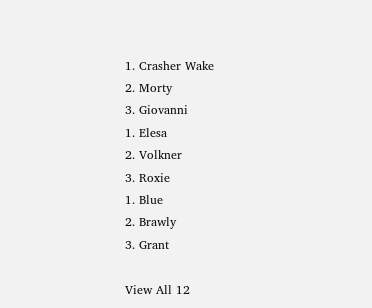1. Crasher Wake
2. Morty
3. Giovanni
1. Elesa
2. Volkner
3. Roxie
1. Blue
2. Brawly
3. Grant

View All 12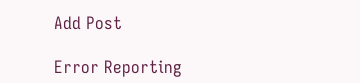Add Post

Error Reporting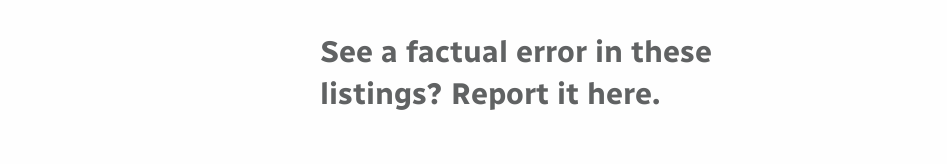See a factual error in these listings? Report it here.